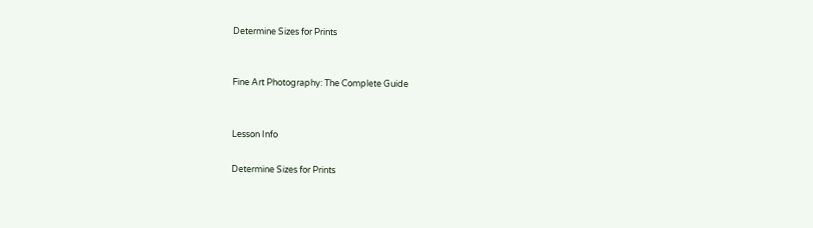Determine Sizes for Prints


Fine Art Photography: The Complete Guide


Lesson Info

Determine Sizes for Prints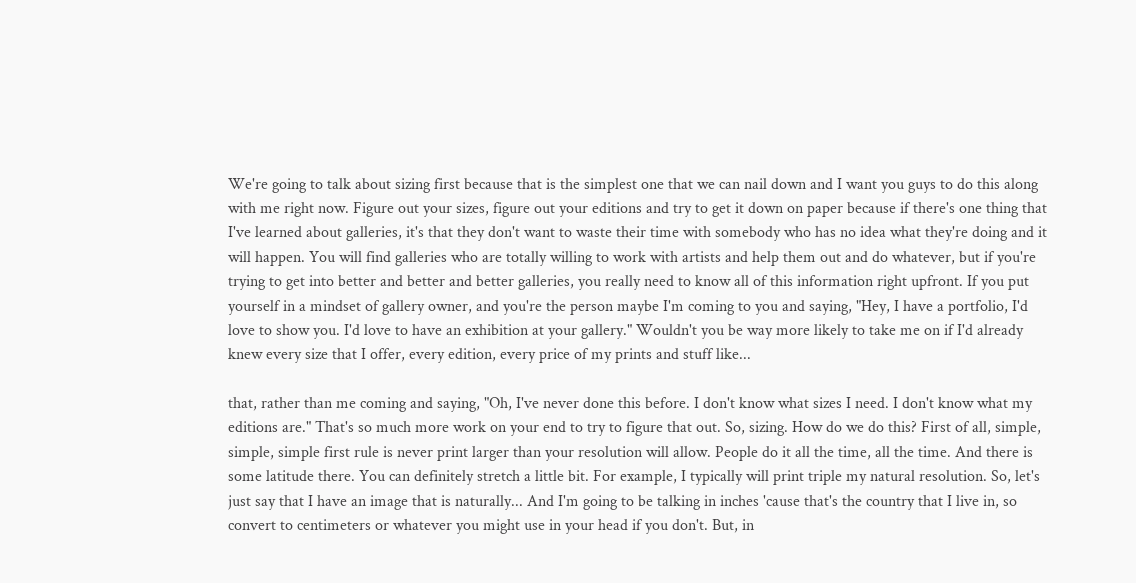We're going to talk about sizing first because that is the simplest one that we can nail down and I want you guys to do this along with me right now. Figure out your sizes, figure out your editions and try to get it down on paper because if there's one thing that I've learned about galleries, it's that they don't want to waste their time with somebody who has no idea what they're doing and it will happen. You will find galleries who are totally willing to work with artists and help them out and do whatever, but if you're trying to get into better and better and better galleries, you really need to know all of this information right upfront. If you put yourself in a mindset of gallery owner, and you're the person maybe I'm coming to you and saying, "Hey, I have a portfolio, I'd love to show you. I'd love to have an exhibition at your gallery." Wouldn't you be way more likely to take me on if I'd already knew every size that I offer, every edition, every price of my prints and stuff like...

that, rather than me coming and saying, "Oh, I've never done this before. I don't know what sizes I need. I don't know what my editions are." That's so much more work on your end to try to figure that out. So, sizing. How do we do this? First of all, simple, simple, simple first rule is never print larger than your resolution will allow. People do it all the time, all the time. And there is some latitude there. You can definitely stretch a little bit. For example, I typically will print triple my natural resolution. So, let's just say that I have an image that is naturally... And I'm going to be talking in inches 'cause that's the country that I live in, so convert to centimeters or whatever you might use in your head if you don't. But, in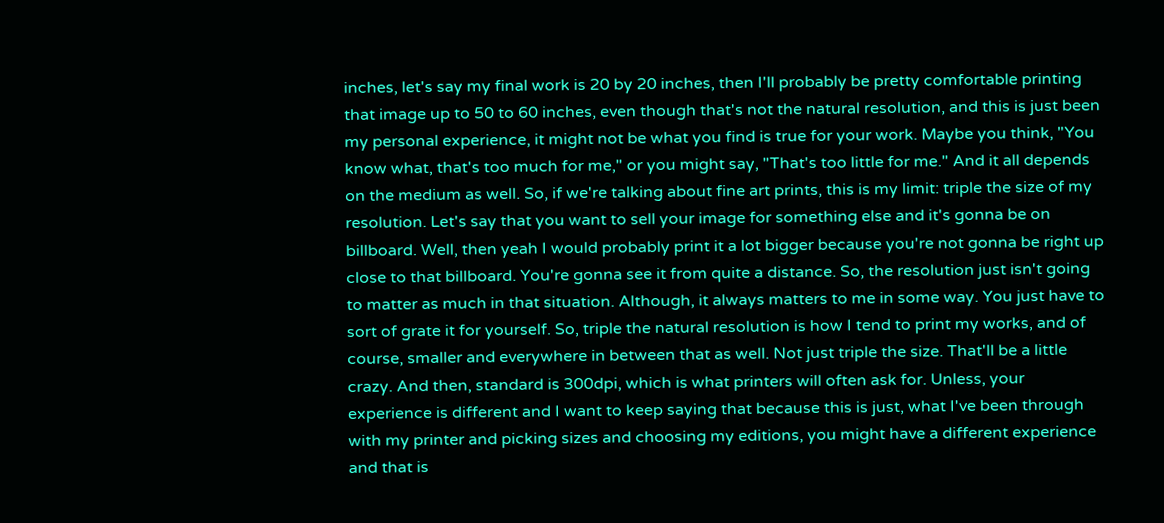inches, let's say my final work is 20 by 20 inches, then I'll probably be pretty comfortable printing that image up to 50 to 60 inches, even though that's not the natural resolution, and this is just been my personal experience, it might not be what you find is true for your work. Maybe you think, "You know what, that's too much for me," or you might say, "That's too little for me." And it all depends on the medium as well. So, if we're talking about fine art prints, this is my limit: triple the size of my resolution. Let's say that you want to sell your image for something else and it's gonna be on billboard. Well, then yeah I would probably print it a lot bigger because you're not gonna be right up close to that billboard. You're gonna see it from quite a distance. So, the resolution just isn't going to matter as much in that situation. Although, it always matters to me in some way. You just have to sort of grate it for yourself. So, triple the natural resolution is how I tend to print my works, and of course, smaller and everywhere in between that as well. Not just triple the size. That'll be a little crazy. And then, standard is 300dpi, which is what printers will often ask for. Unless, your experience is different and I want to keep saying that because this is just, what I've been through with my printer and picking sizes and choosing my editions, you might have a different experience and that is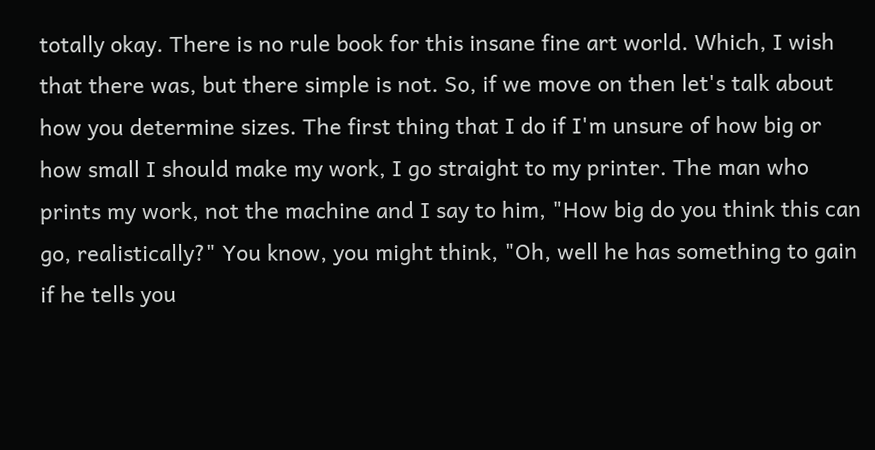totally okay. There is no rule book for this insane fine art world. Which, I wish that there was, but there simple is not. So, if we move on then let's talk about how you determine sizes. The first thing that I do if I'm unsure of how big or how small I should make my work, I go straight to my printer. The man who prints my work, not the machine and I say to him, "How big do you think this can go, realistically?" You know, you might think, "Oh, well he has something to gain if he tells you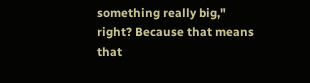something really big," right? Because that means that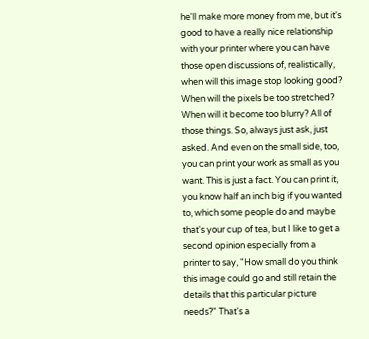he'll make more money from me, but it's good to have a really nice relationship with your printer where you can have those open discussions of, realistically, when will this image stop looking good? When will the pixels be too stretched? When will it become too blurry? All of those things. So, always just ask, just asked. And even on the small side, too, you can print your work as small as you want. This is just a fact. You can print it, you know half an inch big if you wanted to, which some people do and maybe that's your cup of tea, but I like to get a second opinion especially from a printer to say, "How small do you think this image could go and still retain the details that this particular picture needs?" That's a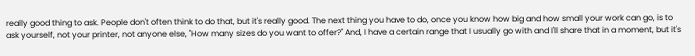really good thing to ask. People don't often think to do that, but it's really good. The next thing you have to do, once you know how big and how small your work can go, is to ask yourself, not your printer, not anyone else, "How many sizes do you want to offer?" And, I have a certain range that I usually go with and I'll share that in a moment, but it's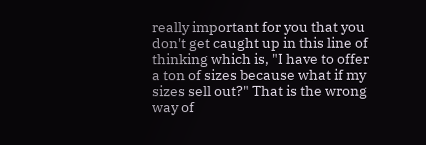really important for you that you don't get caught up in this line of thinking which is, "I have to offer a ton of sizes because what if my sizes sell out?" That is the wrong way of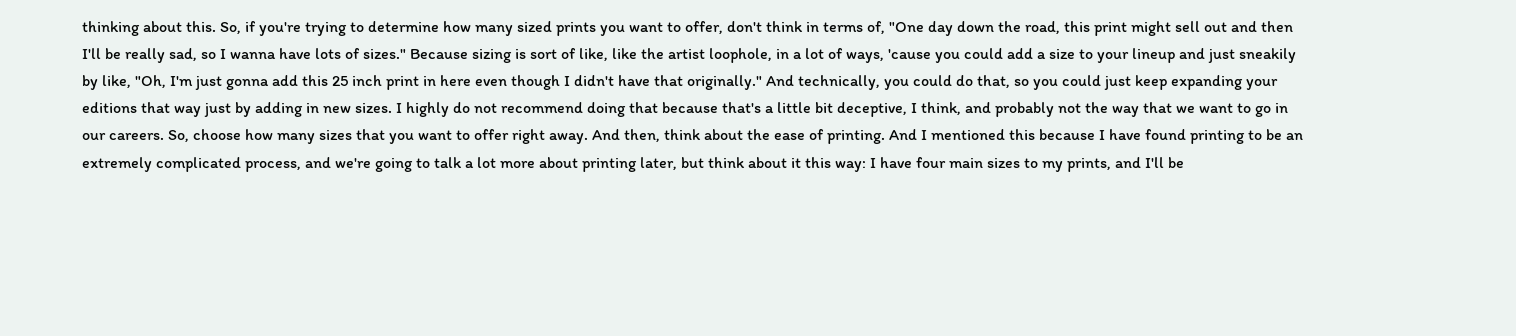thinking about this. So, if you're trying to determine how many sized prints you want to offer, don't think in terms of, "One day down the road, this print might sell out and then I'll be really sad, so I wanna have lots of sizes." Because sizing is sort of like, like the artist loophole, in a lot of ways, 'cause you could add a size to your lineup and just sneakily by like, "Oh, I'm just gonna add this 25 inch print in here even though I didn't have that originally." And technically, you could do that, so you could just keep expanding your editions that way just by adding in new sizes. I highly do not recommend doing that because that's a little bit deceptive, I think, and probably not the way that we want to go in our careers. So, choose how many sizes that you want to offer right away. And then, think about the ease of printing. And I mentioned this because I have found printing to be an extremely complicated process, and we're going to talk a lot more about printing later, but think about it this way: I have four main sizes to my prints, and I'll be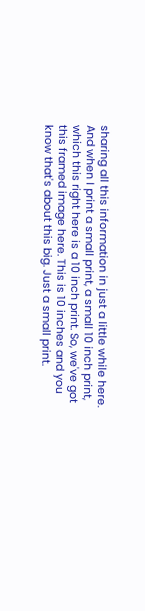sharing all this information in just a little while here. And when I print a small print, a small 10 inch print, which this right here is a 10 inch print. So, we've got this framed image here. This is 10 inches and you know that's about this big. Just a small print.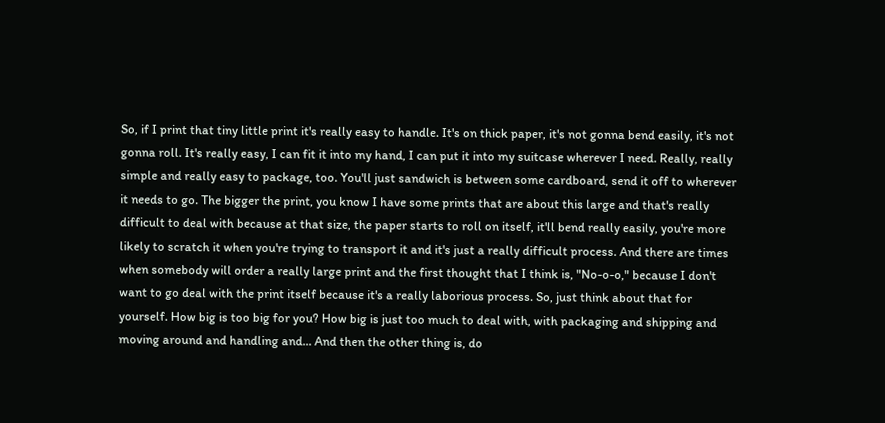So, if I print that tiny little print it's really easy to handle. It's on thick paper, it's not gonna bend easily, it's not gonna roll. It's really easy, I can fit it into my hand, I can put it into my suitcase wherever I need. Really, really simple and really easy to package, too. You'll just sandwich is between some cardboard, send it off to wherever it needs to go. The bigger the print, you know I have some prints that are about this large and that's really difficult to deal with because at that size, the paper starts to roll on itself, it'll bend really easily, you're more likely to scratch it when you're trying to transport it and it's just a really difficult process. And there are times when somebody will order a really large print and the first thought that I think is, "No-o-o," because I don't want to go deal with the print itself because it's a really laborious process. So, just think about that for yourself. How big is too big for you? How big is just too much to deal with, with packaging and shipping and moving around and handling and... And then the other thing is, do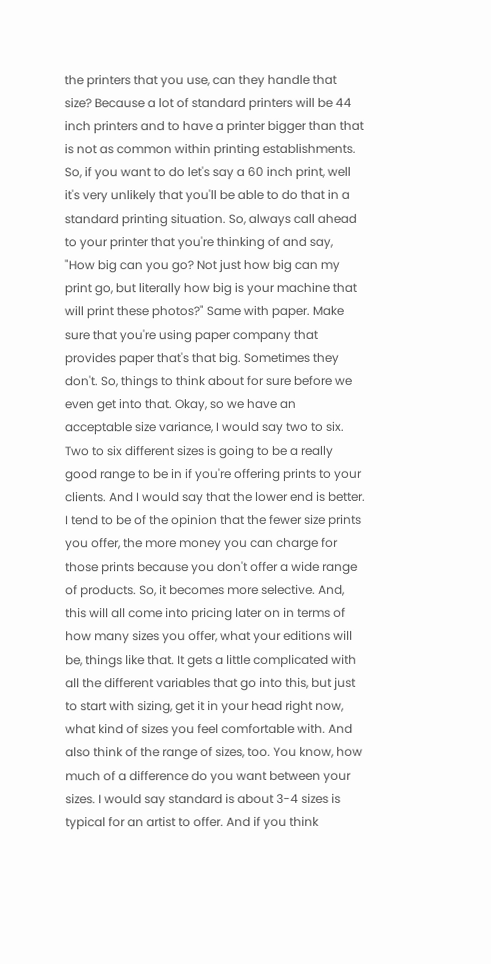the printers that you use, can they handle that size? Because a lot of standard printers will be 44 inch printers and to have a printer bigger than that is not as common within printing establishments. So, if you want to do let's say a 60 inch print, well it's very unlikely that you'll be able to do that in a standard printing situation. So, always call ahead to your printer that you're thinking of and say, "How big can you go? Not just how big can my print go, but literally how big is your machine that will print these photos?" Same with paper. Make sure that you're using paper company that provides paper that's that big. Sometimes they don't. So, things to think about for sure before we even get into that. Okay, so we have an acceptable size variance, I would say two to six. Two to six different sizes is going to be a really good range to be in if you're offering prints to your clients. And I would say that the lower end is better. I tend to be of the opinion that the fewer size prints you offer, the more money you can charge for those prints because you don't offer a wide range of products. So, it becomes more selective. And, this will all come into pricing later on in terms of how many sizes you offer, what your editions will be, things like that. It gets a little complicated with all the different variables that go into this, but just to start with sizing, get it in your head right now, what kind of sizes you feel comfortable with. And also think of the range of sizes, too. You know, how much of a difference do you want between your sizes. I would say standard is about 3-4 sizes is typical for an artist to offer. And if you think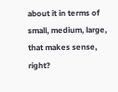about it in terms of small, medium, large, that makes sense, right?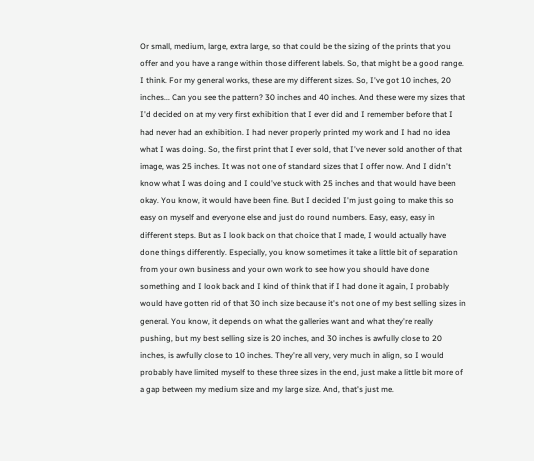Or small, medium, large, extra large, so that could be the sizing of the prints that you offer and you have a range within those different labels. So, that might be a good range. I think. For my general works, these are my different sizes. So, I've got 10 inches, 20 inches... Can you see the pattern? 30 inches and 40 inches. And these were my sizes that I'd decided on at my very first exhibition that I ever did and I remember before that I had never had an exhibition. I had never properly printed my work and I had no idea what I was doing. So, the first print that I ever sold, that I've never sold another of that image, was 25 inches. It was not one of standard sizes that I offer now. And I didn't know what I was doing and I could've stuck with 25 inches and that would have been okay. You know, it would have been fine. But I decided I'm just going to make this so easy on myself and everyone else and just do round numbers. Easy, easy, easy in different steps. But as I look back on that choice that I made, I would actually have done things differently. Especially, you know sometimes it take a little bit of separation from your own business and your own work to see how you should have done something and I look back and I kind of think that if I had done it again, I probably would have gotten rid of that 30 inch size because it's not one of my best selling sizes in general. You know, it depends on what the galleries want and what they're really pushing, but my best selling size is 20 inches, and 30 inches is awfully close to 20 inches, is awfully close to 10 inches. They're all very, very much in align, so I would probably have limited myself to these three sizes in the end, just make a little bit more of a gap between my medium size and my large size. And, that's just me.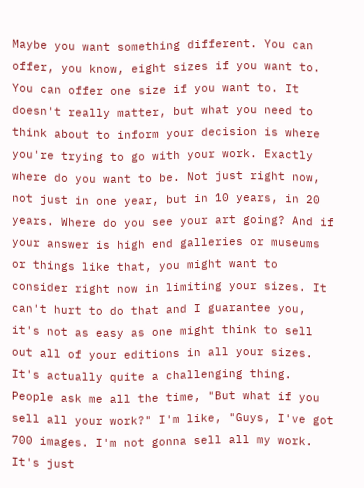Maybe you want something different. You can offer, you know, eight sizes if you want to. You can offer one size if you want to. It doesn't really matter, but what you need to think about to inform your decision is where you're trying to go with your work. Exactly where do you want to be. Not just right now, not just in one year, but in 10 years, in 20 years. Where do you see your art going? And if your answer is high end galleries or museums or things like that, you might want to consider right now in limiting your sizes. It can't hurt to do that and I guarantee you, it's not as easy as one might think to sell out all of your editions in all your sizes. It's actually quite a challenging thing. People ask me all the time, "But what if you sell all your work?" I'm like, "Guys, I've got 700 images. I'm not gonna sell all my work. It's just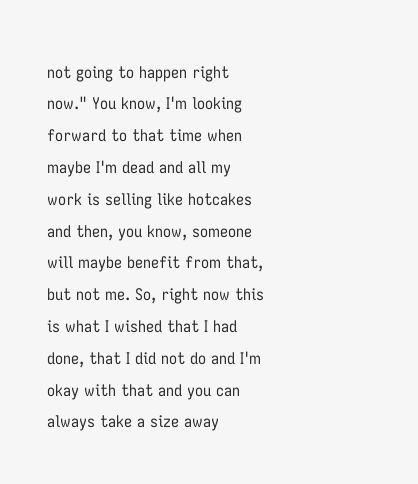not going to happen right now." You know, I'm looking forward to that time when maybe I'm dead and all my work is selling like hotcakes and then, you know, someone will maybe benefit from that, but not me. So, right now this is what I wished that I had done, that I did not do and I'm okay with that and you can always take a size away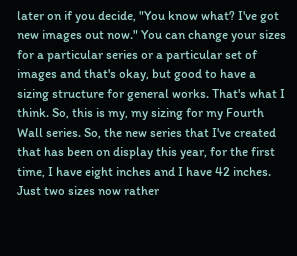later on if you decide, "You know what? I've got new images out now." You can change your sizes for a particular series or a particular set of images and that's okay, but good to have a sizing structure for general works. That's what I think. So, this is my, my sizing for my Fourth Wall series. So, the new series that I've created that has been on display this year, for the first time, I have eight inches and I have 42 inches. Just two sizes now rather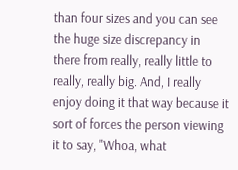than four sizes and you can see the huge size discrepancy in there from really, really little to really, really big. And, I really enjoy doing it that way because it sort of forces the person viewing it to say, "Whoa, what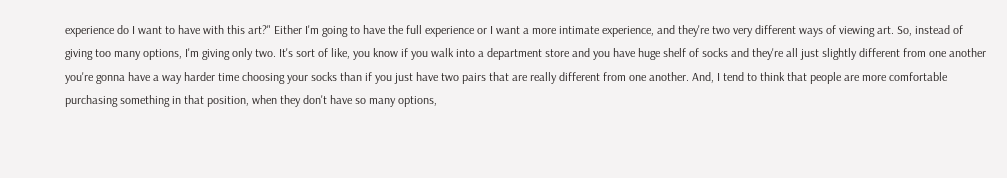experience do I want to have with this art?" Either I'm going to have the full experience or I want a more intimate experience, and they're two very different ways of viewing art. So, instead of giving too many options, I'm giving only two. It's sort of like, you know if you walk into a department store and you have huge shelf of socks and they're all just slightly different from one another you're gonna have a way harder time choosing your socks than if you just have two pairs that are really different from one another. And, I tend to think that people are more comfortable purchasing something in that position, when they don't have so many options,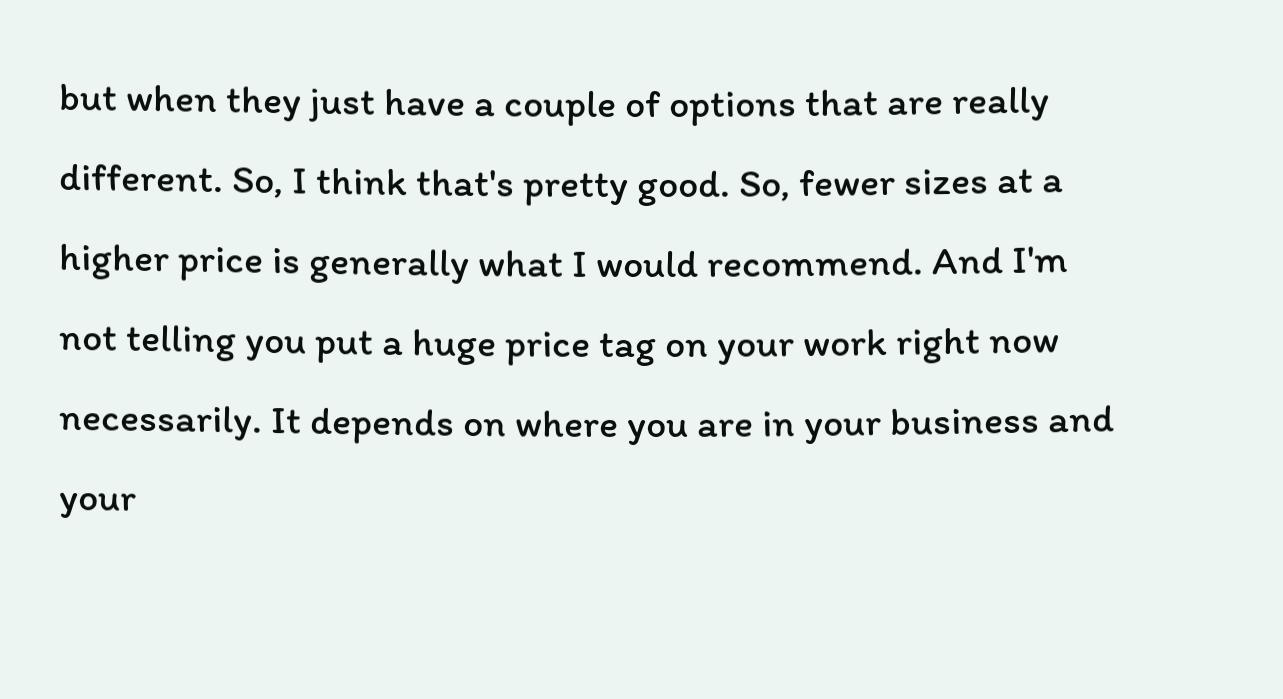but when they just have a couple of options that are really different. So, I think that's pretty good. So, fewer sizes at a higher price is generally what I would recommend. And I'm not telling you put a huge price tag on your work right now necessarily. It depends on where you are in your business and your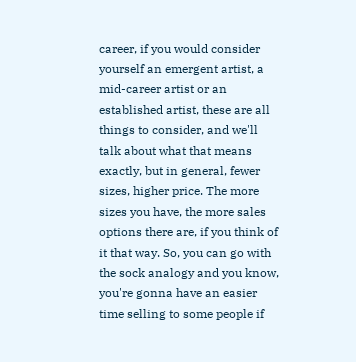career, if you would consider yourself an emergent artist, a mid-career artist or an established artist, these are all things to consider, and we'll talk about what that means exactly, but in general, fewer sizes, higher price. The more sizes you have, the more sales options there are, if you think of it that way. So, you can go with the sock analogy and you know, you're gonna have an easier time selling to some people if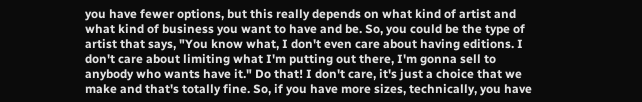you have fewer options, but this really depends on what kind of artist and what kind of business you want to have and be. So, you could be the type of artist that says, "You know what, I don't even care about having editions. I don't care about limiting what I'm putting out there, I'm gonna sell to anybody who wants have it." Do that! I don't care, it's just a choice that we make and that's totally fine. So, if you have more sizes, technically, you have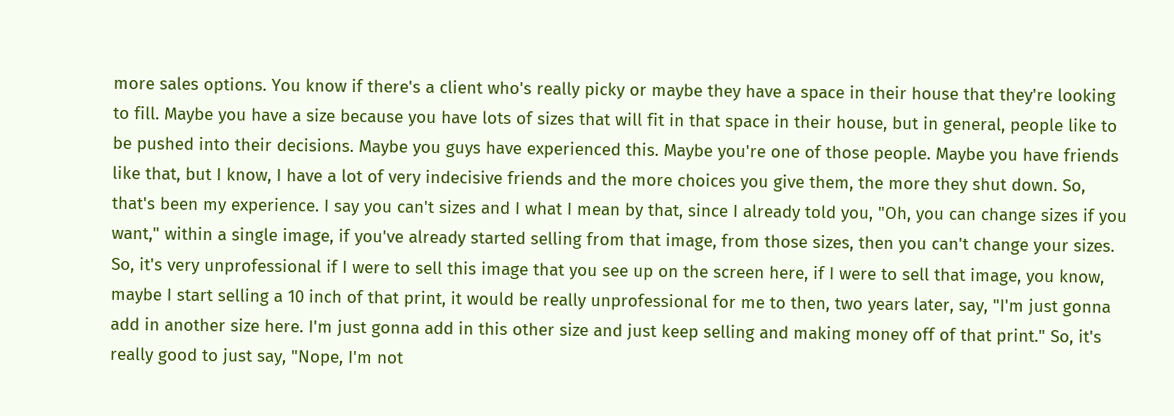more sales options. You know if there's a client who's really picky or maybe they have a space in their house that they're looking to fill. Maybe you have a size because you have lots of sizes that will fit in that space in their house, but in general, people like to be pushed into their decisions. Maybe you guys have experienced this. Maybe you're one of those people. Maybe you have friends like that, but I know, I have a lot of very indecisive friends and the more choices you give them, the more they shut down. So, that's been my experience. I say you can't sizes and I what I mean by that, since I already told you, "Oh, you can change sizes if you want," within a single image, if you've already started selling from that image, from those sizes, then you can't change your sizes. So, it's very unprofessional if I were to sell this image that you see up on the screen here, if I were to sell that image, you know, maybe I start selling a 10 inch of that print, it would be really unprofessional for me to then, two years later, say, "I'm just gonna add in another size here. I'm just gonna add in this other size and just keep selling and making money off of that print." So, it's really good to just say, "Nope, I'm not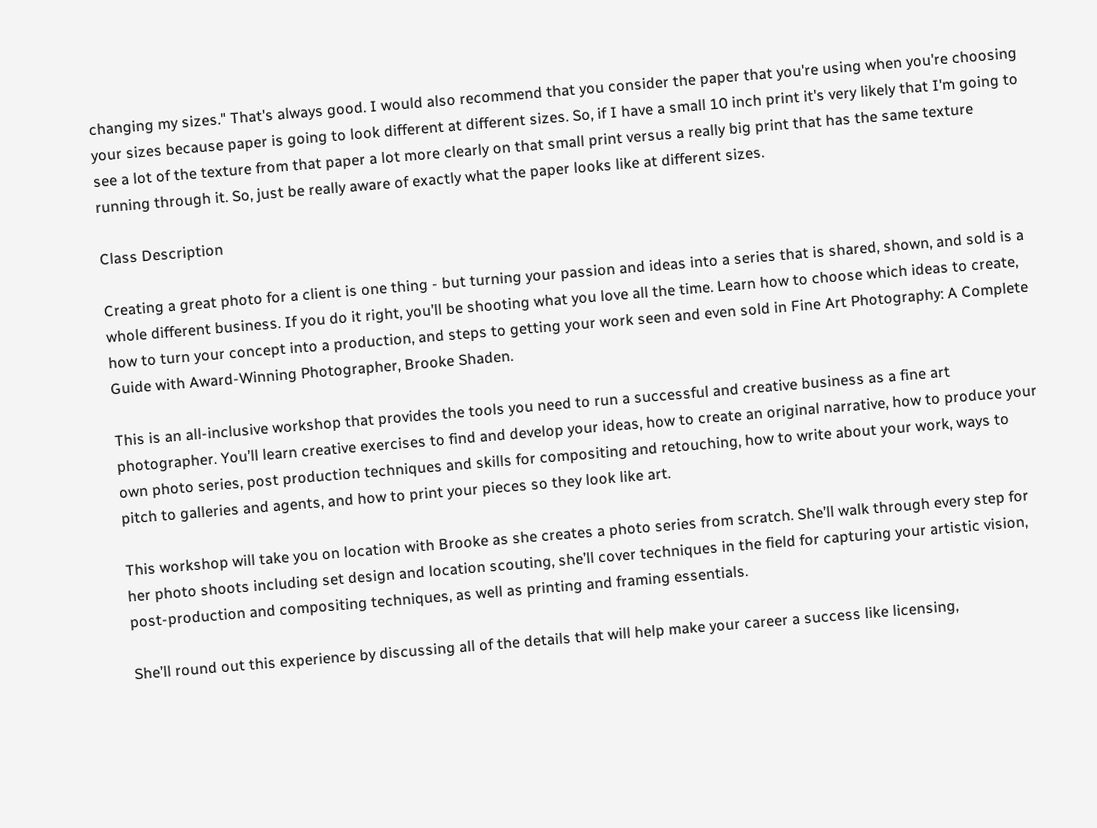changing my sizes." That's always good. I would also recommend that you consider the paper that you're using when you're choosing your sizes because paper is going to look different at different sizes. So, if I have a small 10 inch print it's very likely that I'm going to see a lot of the texture from that paper a lot more clearly on that small print versus a really big print that has the same texture running through it. So, just be really aware of exactly what the paper looks like at different sizes.

Class Description

Creating a great photo for a client is one thing - but turning your passion and ideas into a series that is shared, shown, and sold is a whole different business. If you do it right, you’ll be shooting what you love all the time. Learn how to choose which ideas to create, how to turn your concept into a production, and steps to getting your work seen and even sold in Fine Art Photography: A Complete Guide with Award-Winning Photographer, Brooke Shaden.

This is an all-inclusive workshop that provides the tools you need to run a successful and creative business as a fine art photographer. You’ll learn creative exercises to find and develop your ideas, how to create an original narrative, how to produce your own photo series, post production techniques and skills for compositing and retouching, how to write about your work, ways to pitch to galleries and agents, and how to print your pieces so they look like art.

This workshop will take you on location with Brooke as she creates a photo series from scratch. She’ll walk through every step for her photo shoots including set design and location scouting, she’ll cover techniques in the field for capturing your artistic vision, post-production and compositing techniques, as well as printing and framing essentials.

She’ll round out this experience by discussing all of the details that will help make your career a success like licensing,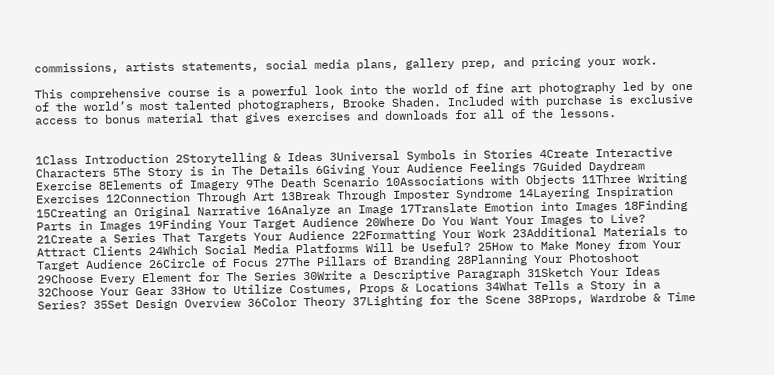commissions, artists statements, social media plans, gallery prep, and pricing your work.

This comprehensive course is a powerful look into the world of fine art photography led by one of the world’s most talented photographers, Brooke Shaden. Included with purchase is exclusive access to bonus material that gives exercises and downloads for all of the lessons.


1Class Introduction 2Storytelling & Ideas 3Universal Symbols in Stories 4Create Interactive Characters 5The Story is in The Details 6Giving Your Audience Feelings 7Guided Daydream Exercise 8Elements of Imagery 9The Death Scenario 10Associations with Objects 11Three Writing Exercises 12Connection Through Art 13Break Through Imposter Syndrome 14Layering Inspiration 15Creating an Original Narrative 16Analyze an Image 17Translate Emotion into Images 18Finding Parts in Images 19Finding Your Target Audience 20Where Do You Want Your Images to Live? 21Create a Series That Targets Your Audience 22Formatting Your Work 23Additional Materials to Attract Clients 24Which Social Media Platforms Will be Useful? 25How to Make Money from Your Target Audience 26Circle of Focus 27The Pillars of Branding 28Planning Your Photoshoot 29Choose Every Element for The Series 30Write a Descriptive Paragraph 31Sketch Your Ideas 32Choose Your Gear 33How to Utilize Costumes, Props & Locations 34What Tells a Story in a Series? 35Set Design Overview 36Color Theory 37Lighting for the Scene 38Props, Wardrobe & Time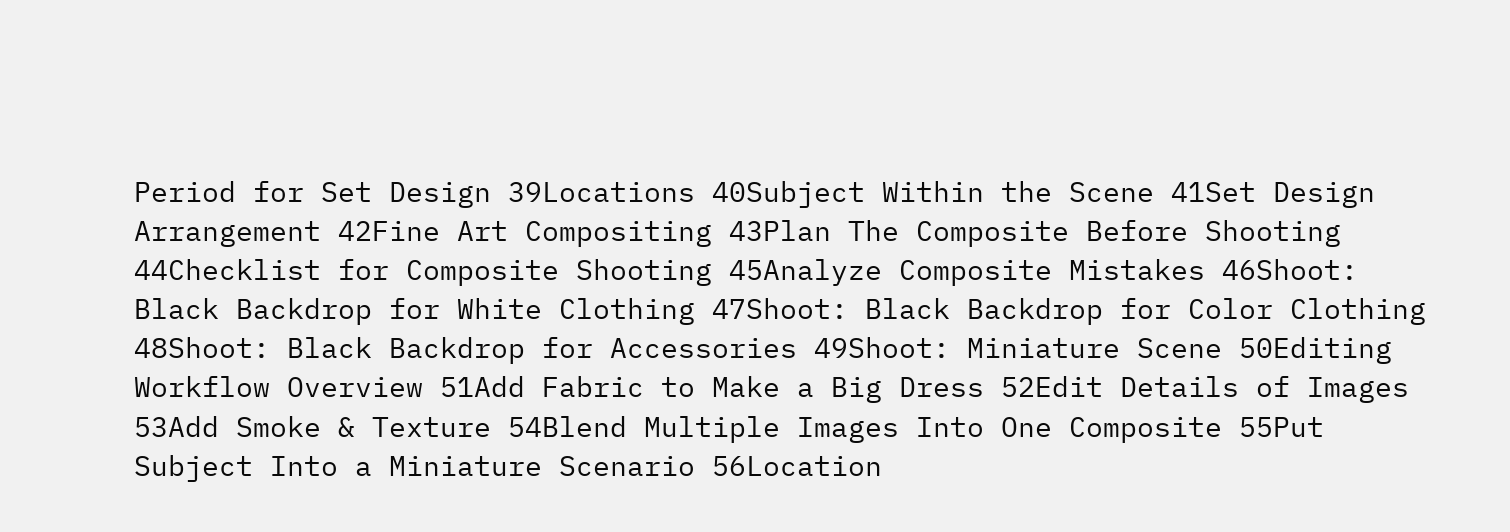Period for Set Design 39Locations 40Subject Within the Scene 41Set Design Arrangement 42Fine Art Compositing 43Plan The Composite Before Shooting 44Checklist for Composite Shooting 45Analyze Composite Mistakes 46Shoot: Black Backdrop for White Clothing 47Shoot: Black Backdrop for Color Clothing 48Shoot: Black Backdrop for Accessories 49Shoot: Miniature Scene 50Editing Workflow Overview 51Add Fabric to Make a Big Dress 52Edit Details of Images 53Add Smoke & Texture 54Blend Multiple Images Into One Composite 55Put Subject Into a Miniature Scenario 56Location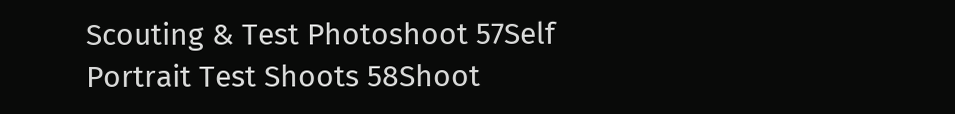Scouting & Test Photoshoot 57Self Portrait Test Shoots 58Shoot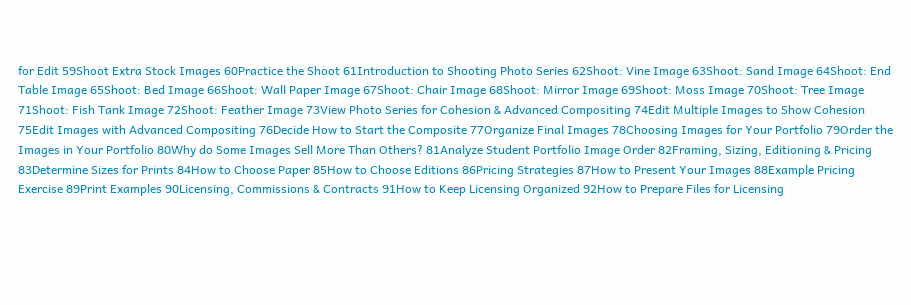for Edit 59Shoot Extra Stock Images 60Practice the Shoot 61Introduction to Shooting Photo Series 62Shoot: Vine Image 63Shoot: Sand Image 64Shoot: End Table Image 65Shoot: Bed Image 66Shoot: Wall Paper Image 67Shoot: Chair Image 68Shoot: Mirror Image 69Shoot: Moss Image 70Shoot: Tree Image 71Shoot: Fish Tank Image 72Shoot: Feather Image 73View Photo Series for Cohesion & Advanced Compositing 74Edit Multiple Images to Show Cohesion 75Edit Images with Advanced Compositing 76Decide How to Start the Composite 77Organize Final Images 78Choosing Images for Your Portfolio 79Order the Images in Your Portfolio 80Why do Some Images Sell More Than Others? 81Analyze Student Portfolio Image Order 82Framing, Sizing, Editioning & Pricing 83Determine Sizes for Prints 84How to Choose Paper 85How to Choose Editions 86Pricing Strategies 87How to Present Your Images 88Example Pricing Exercise 89Print Examples 90Licensing, Commissions & Contracts 91How to Keep Licensing Organized 92How to Prepare Files for Licensing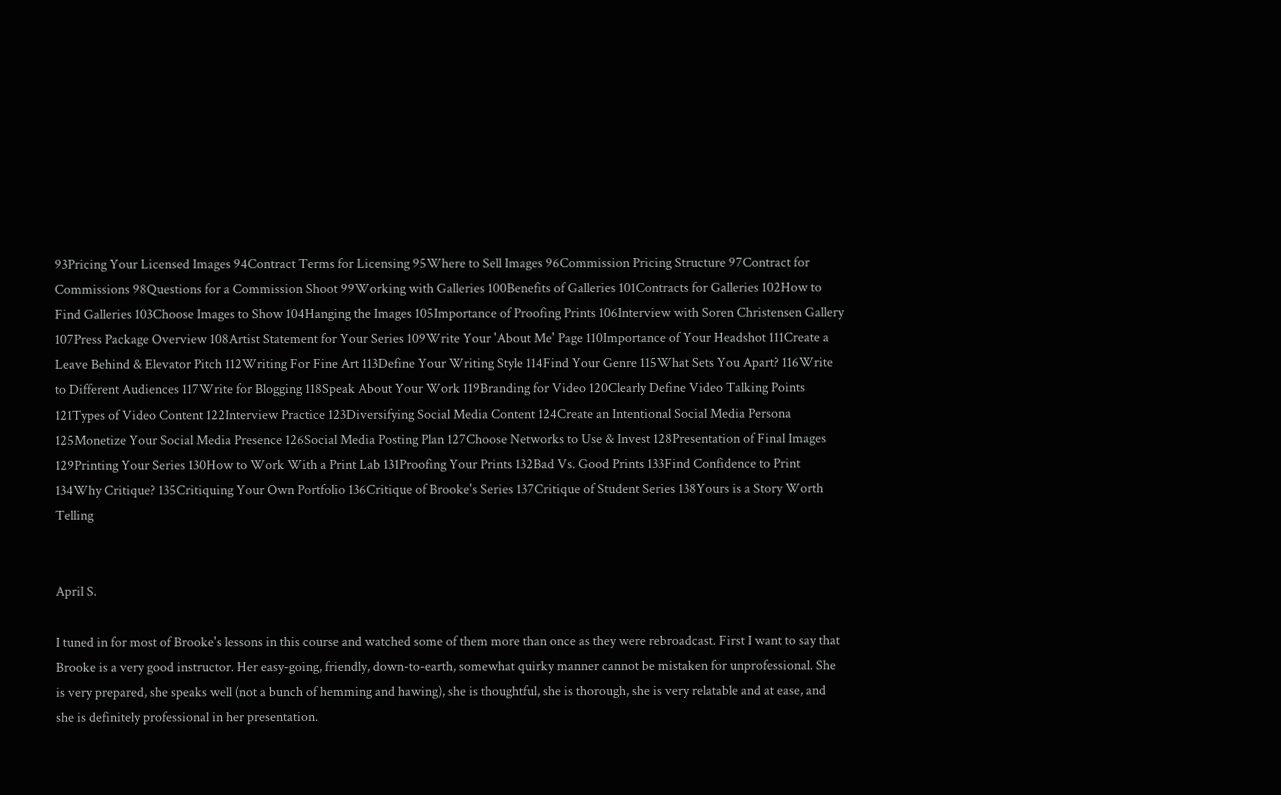93Pricing Your Licensed Images 94Contract Terms for Licensing 95Where to Sell Images 96Commission Pricing Structure 97Contract for Commissions 98Questions for a Commission Shoot 99Working with Galleries 100Benefits of Galleries 101Contracts for Galleries 102How to Find Galleries 103Choose Images to Show 104Hanging the Images 105Importance of Proofing Prints 106Interview with Soren Christensen Gallery 107Press Package Overview 108Artist Statement for Your Series 109Write Your 'About Me' Page 110Importance of Your Headshot 111Create a Leave Behind & Elevator Pitch 112Writing For Fine Art 113Define Your Writing Style 114Find Your Genre 115What Sets You Apart? 116Write to Different Audiences 117Write for Blogging 118Speak About Your Work 119Branding for Video 120Clearly Define Video Talking Points 121Types of Video Content 122Interview Practice 123Diversifying Social Media Content 124Create an Intentional Social Media Persona 125Monetize Your Social Media Presence 126Social Media Posting Plan 127Choose Networks to Use & Invest 128Presentation of Final Images 129Printing Your Series 130How to Work With a Print Lab 131Proofing Your Prints 132Bad Vs. Good Prints 133Find Confidence to Print 134Why Critique? 135Critiquing Your Own Portfolio 136Critique of Brooke's Series 137Critique of Student Series 138Yours is a Story Worth Telling


April S.

I tuned in for most of Brooke's lessons in this course and watched some of them more than once as they were rebroadcast. First I want to say that Brooke is a very good instructor. Her easy-going, friendly, down-to-earth, somewhat quirky manner cannot be mistaken for unprofessional. She is very prepared, she speaks well (not a bunch of hemming and hawing), she is thoughtful, she is thorough, she is very relatable and at ease, and she is definitely professional in her presentation.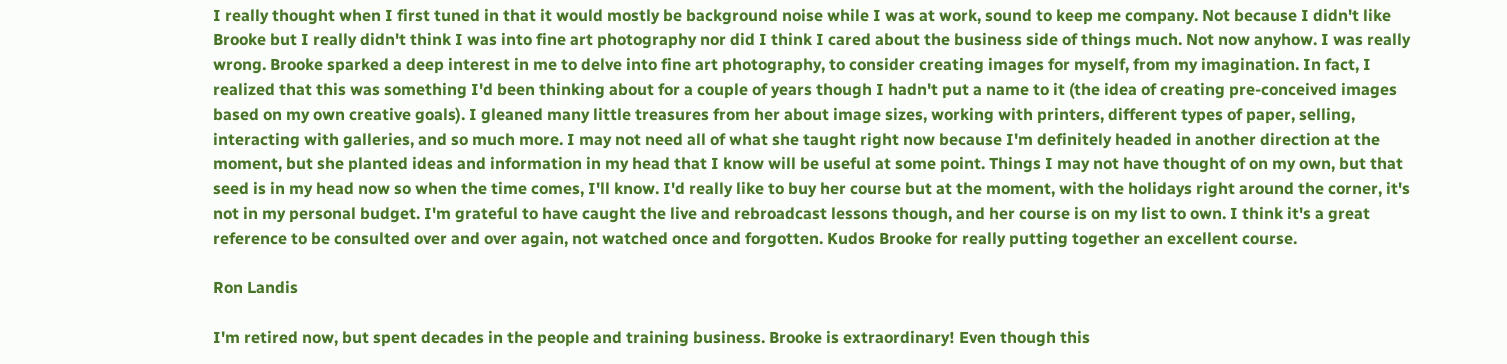I really thought when I first tuned in that it would mostly be background noise while I was at work, sound to keep me company. Not because I didn't like Brooke but I really didn't think I was into fine art photography nor did I think I cared about the business side of things much. Not now anyhow. I was really wrong. Brooke sparked a deep interest in me to delve into fine art photography, to consider creating images for myself, from my imagination. In fact, I realized that this was something I'd been thinking about for a couple of years though I hadn't put a name to it (the idea of creating pre-conceived images based on my own creative goals). I gleaned many little treasures from her about image sizes, working with printers, different types of paper, selling, interacting with galleries, and so much more. I may not need all of what she taught right now because I'm definitely headed in another direction at the moment, but she planted ideas and information in my head that I know will be useful at some point. Things I may not have thought of on my own, but that seed is in my head now so when the time comes, I'll know. I'd really like to buy her course but at the moment, with the holidays right around the corner, it's not in my personal budget. I'm grateful to have caught the live and rebroadcast lessons though, and her course is on my list to own. I think it's a great reference to be consulted over and over again, not watched once and forgotten. Kudos Brooke for really putting together an excellent course.

Ron Landis

I'm retired now, but spent decades in the people and training business. Brooke is extraordinary! Even though this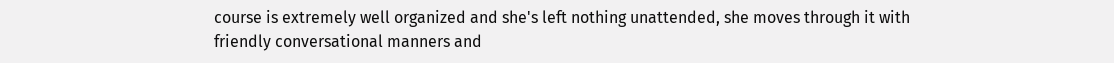course is extremely well organized and she's left nothing unattended, she moves through it with friendly conversational manners and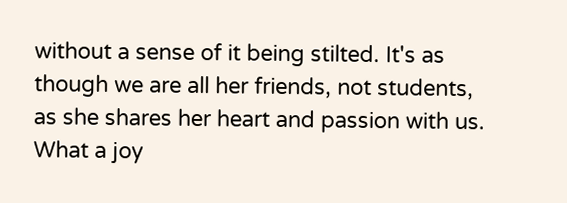without a sense of it being stilted. It's as though we are all her friends, not students, as she shares her heart and passion with us. What a joy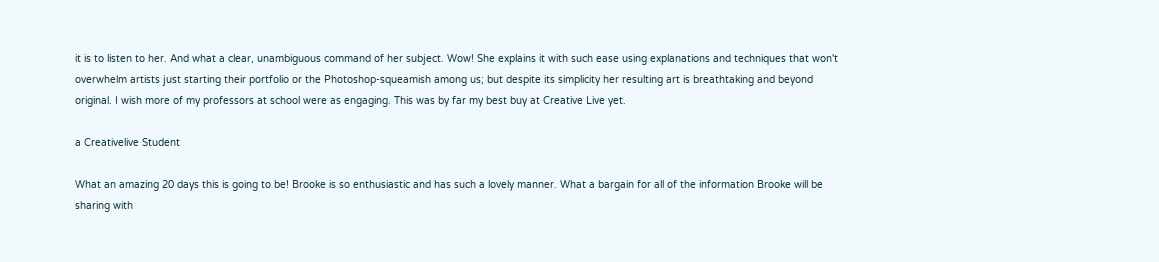it is to listen to her. And what a clear, unambiguous command of her subject. Wow! She explains it with such ease using explanations and techniques that won't overwhelm artists just starting their portfolio or the Photoshop-squeamish among us; but despite its simplicity her resulting art is breathtaking and beyond original. I wish more of my professors at school were as engaging. This was by far my best buy at Creative Live yet.

a Creativelive Student

What an amazing 20 days this is going to be! Brooke is so enthusiastic and has such a lovely manner. What a bargain for all of the information Brooke will be sharing with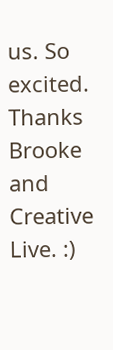us. So excited. Thanks Brooke and Creative Live. :)